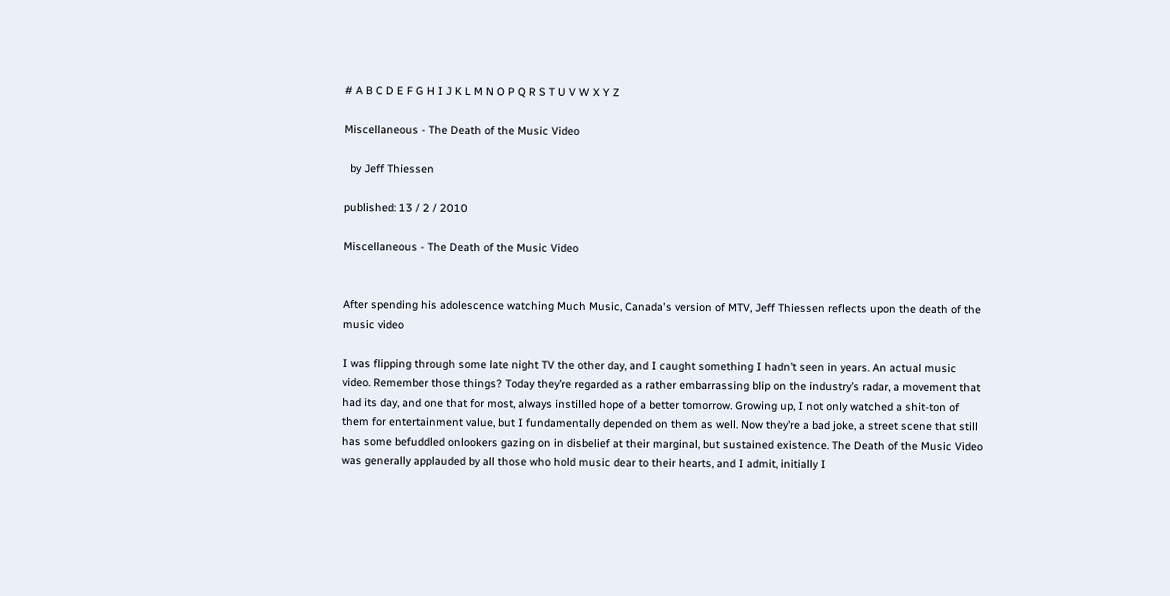# A B C D E F G H I J K L M N O P Q R S T U V W X Y Z

Miscellaneous - The Death of the Music Video

  by Jeff Thiessen

published: 13 / 2 / 2010

Miscellaneous - The Death of the Music Video


After spending his adolescence watching Much Music, Canada's version of MTV, Jeff Thiessen reflects upon the death of the music video

I was flipping through some late night TV the other day, and I caught something I hadn’t seen in years. An actual music video. Remember those things? Today they’re regarded as a rather embarrassing blip on the industry’s radar, a movement that had its day, and one that for most, always instilled hope of a better tomorrow. Growing up, I not only watched a shit-ton of them for entertainment value, but I fundamentally depended on them as well. Now they’re a bad joke, a street scene that still has some befuddled onlookers gazing on in disbelief at their marginal, but sustained existence. The Death of the Music Video was generally applauded by all those who hold music dear to their hearts, and I admit, initially I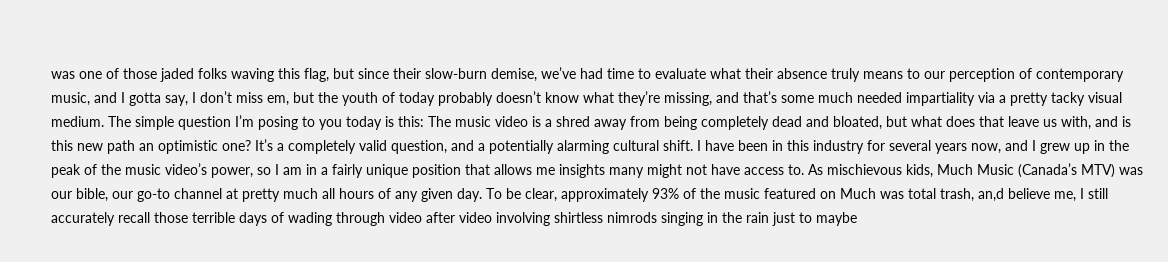was one of those jaded folks waving this flag, but since their slow-burn demise, we’ve had time to evaluate what their absence truly means to our perception of contemporary music, and I gotta say, I don’t miss em, but the youth of today probably doesn’t know what they’re missing, and that’s some much needed impartiality via a pretty tacky visual medium. The simple question I’m posing to you today is this: The music video is a shred away from being completely dead and bloated, but what does that leave us with, and is this new path an optimistic one? It’s a completely valid question, and a potentially alarming cultural shift. I have been in this industry for several years now, and I grew up in the peak of the music video’s power, so I am in a fairly unique position that allows me insights many might not have access to. As mischievous kids, Much Music (Canada’s MTV) was our bible, our go-to channel at pretty much all hours of any given day. To be clear, approximately 93% of the music featured on Much was total trash, an,d believe me, I still accurately recall those terrible days of wading through video after video involving shirtless nimrods singing in the rain just to maybe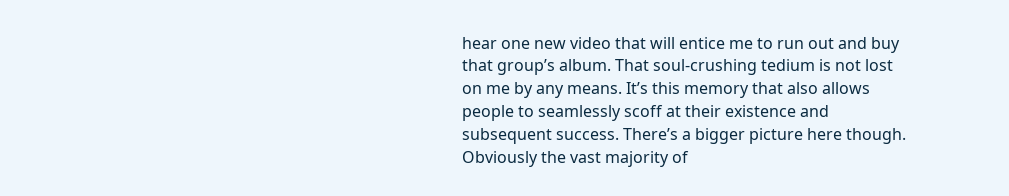hear one new video that will entice me to run out and buy that group’s album. That soul-crushing tedium is not lost on me by any means. It’s this memory that also allows people to seamlessly scoff at their existence and subsequent success. There’s a bigger picture here though. Obviously the vast majority of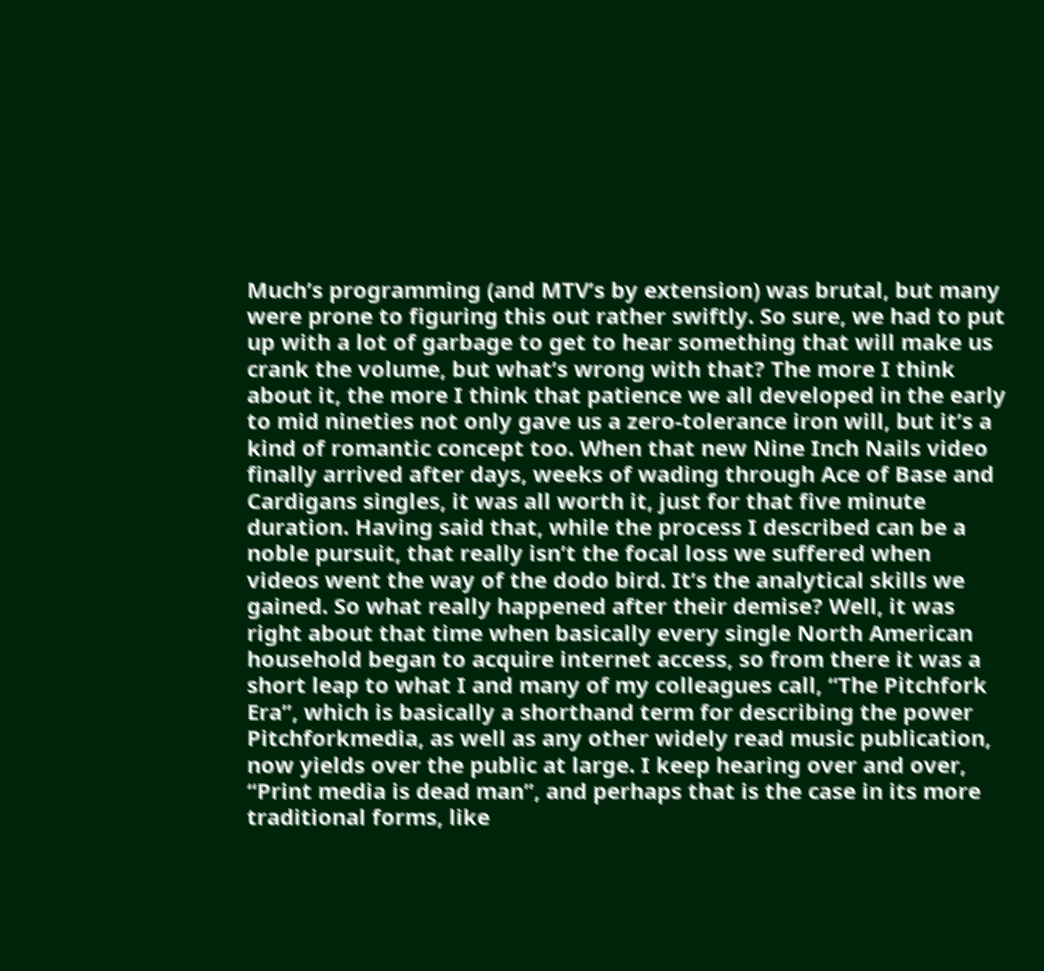Much’s programming (and MTV’s by extension) was brutal, but many were prone to figuring this out rather swiftly. So sure, we had to put up with a lot of garbage to get to hear something that will make us crank the volume, but what’s wrong with that? The more I think about it, the more I think that patience we all developed in the early to mid nineties not only gave us a zero-tolerance iron will, but it’s a kind of romantic concept too. When that new Nine Inch Nails video finally arrived after days, weeks of wading through Ace of Base and Cardigans singles, it was all worth it, just for that five minute duration. Having said that, while the process I described can be a noble pursuit, that really isn’t the focal loss we suffered when videos went the way of the dodo bird. It’s the analytical skills we gained. So what really happened after their demise? Well, it was right about that time when basically every single North American household began to acquire internet access, so from there it was a short leap to what I and many of my colleagues call, “The Pitchfork Era”, which is basically a shorthand term for describing the power Pitchforkmedia, as well as any other widely read music publication, now yields over the public at large. I keep hearing over and over, “Print media is dead man”, and perhaps that is the case in its more traditional forms, like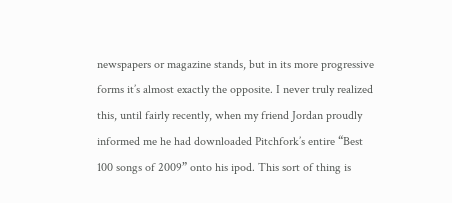newspapers or magazine stands, but in its more progressive forms it’s almost exactly the opposite. I never truly realized this, until fairly recently, when my friend Jordan proudly informed me he had downloaded Pitchfork’s entire “Best 100 songs of 2009” onto his ipod. This sort of thing is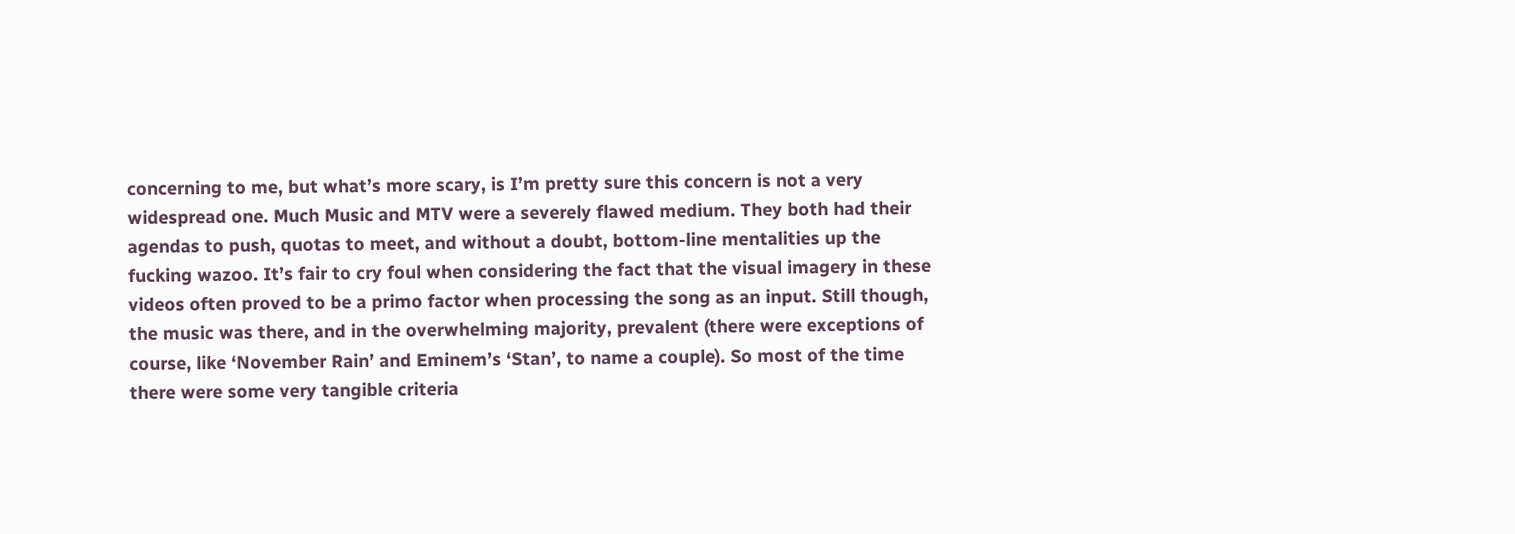concerning to me, but what’s more scary, is I’m pretty sure this concern is not a very widespread one. Much Music and MTV were a severely flawed medium. They both had their agendas to push, quotas to meet, and without a doubt, bottom-line mentalities up the fucking wazoo. It’s fair to cry foul when considering the fact that the visual imagery in these videos often proved to be a primo factor when processing the song as an input. Still though, the music was there, and in the overwhelming majority, prevalent (there were exceptions of course, like ‘November Rain’ and Eminem’s ‘Stan’, to name a couple). So most of the time there were some very tangible criteria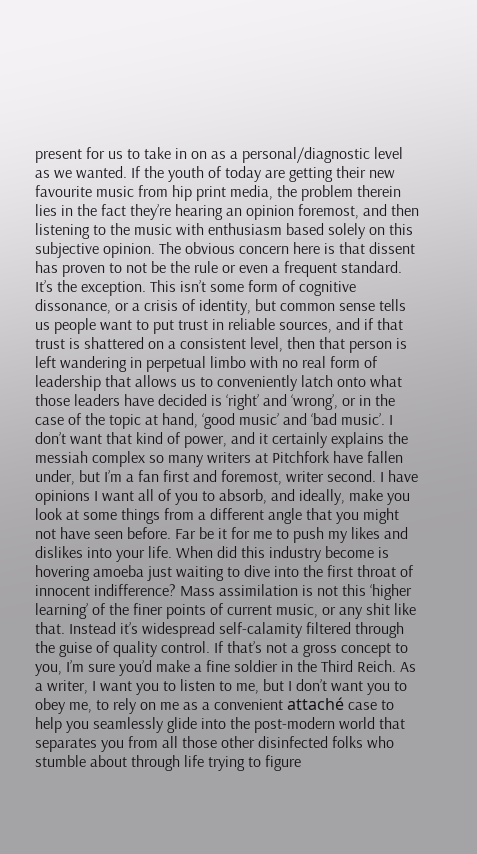present for us to take in on as a personal/diagnostic level as we wanted. If the youth of today are getting their new favourite music from hip print media, the problem therein lies in the fact they’re hearing an opinion foremost, and then listening to the music with enthusiasm based solely on this subjective opinion. The obvious concern here is that dissent has proven to not be the rule or even a frequent standard. It’s the exception. This isn’t some form of cognitive dissonance, or a crisis of identity, but common sense tells us people want to put trust in reliable sources, and if that trust is shattered on a consistent level, then that person is left wandering in perpetual limbo with no real form of leadership that allows us to conveniently latch onto what those leaders have decided is ‘right’ and ‘wrong’, or in the case of the topic at hand, ‘good music’ and ‘bad music’. I don’t want that kind of power, and it certainly explains the messiah complex so many writers at Pitchfork have fallen under, but I’m a fan first and foremost, writer second. I have opinions I want all of you to absorb, and ideally, make you look at some things from a different angle that you might not have seen before. Far be it for me to push my likes and dislikes into your life. When did this industry become is hovering amoeba just waiting to dive into the first throat of innocent indifference? Mass assimilation is not this ‘higher learning’ of the finer points of current music, or any shit like that. Instead it’s widespread self-calamity filtered through the guise of quality control. If that’s not a gross concept to you, I’m sure you’d make a fine soldier in the Third Reich. As a writer, I want you to listen to me, but I don’t want you to obey me, to rely on me as a convenient attaché case to help you seamlessly glide into the post-modern world that separates you from all those other disinfected folks who stumble about through life trying to figure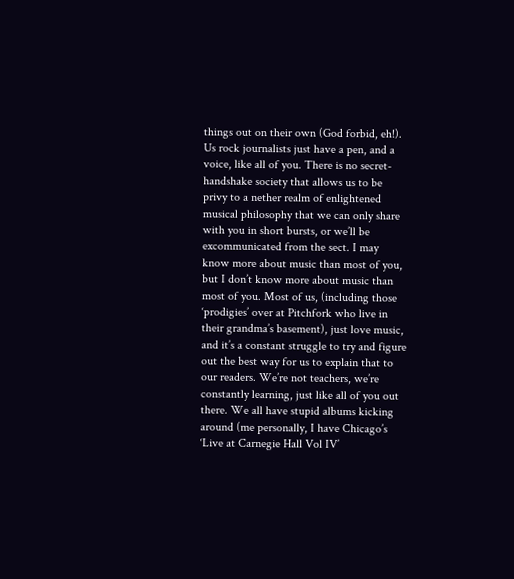things out on their own (God forbid, eh!). Us rock journalists just have a pen, and a voice, like all of you. There is no secret-handshake society that allows us to be privy to a nether realm of enlightened musical philosophy that we can only share with you in short bursts, or we’ll be excommunicated from the sect. I may know more about music than most of you, but I don’t know more about music than most of you. Most of us, (including those ‘prodigies’ over at Pitchfork who live in their grandma’s basement), just love music, and it’s a constant struggle to try and figure out the best way for us to explain that to our readers. We’re not teachers, we’re constantly learning, just like all of you out there. We all have stupid albums kicking around (me personally, I have Chicago’s ‘Live at Carnegie Hall Vol IV’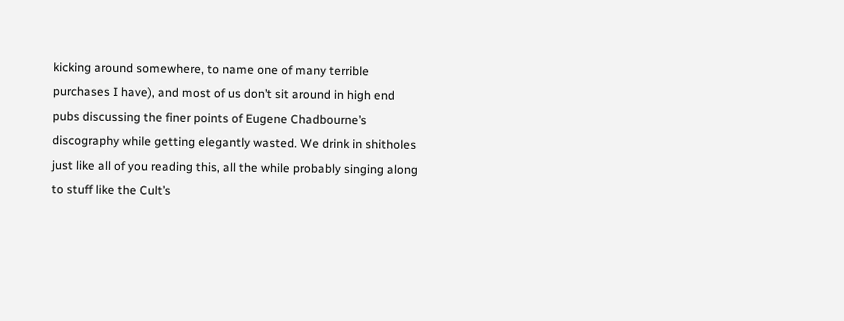kicking around somewhere, to name one of many terrible purchases I have), and most of us don’t sit around in high end pubs discussing the finer points of Eugene Chadbourne’s discography while getting elegantly wasted. We drink in shitholes just like all of you reading this, all the while probably singing along to stuff like the Cult’s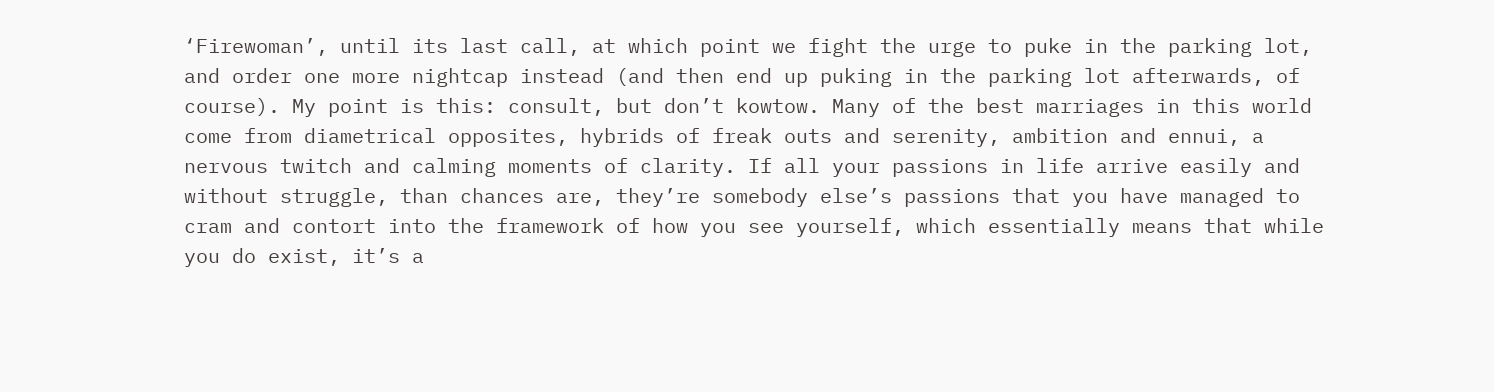‘Firewoman’, until its last call, at which point we fight the urge to puke in the parking lot, and order one more nightcap instead (and then end up puking in the parking lot afterwards, of course). My point is this: consult, but don’t kowtow. Many of the best marriages in this world come from diametrical opposites, hybrids of freak outs and serenity, ambition and ennui, a nervous twitch and calming moments of clarity. If all your passions in life arrive easily and without struggle, than chances are, they’re somebody else’s passions that you have managed to cram and contort into the framework of how you see yourself, which essentially means that while you do exist, it’s a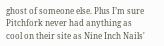ghost of someone else. Plus I’m sure Pitchfork never had anything as cool on their site as Nine Inch Nails'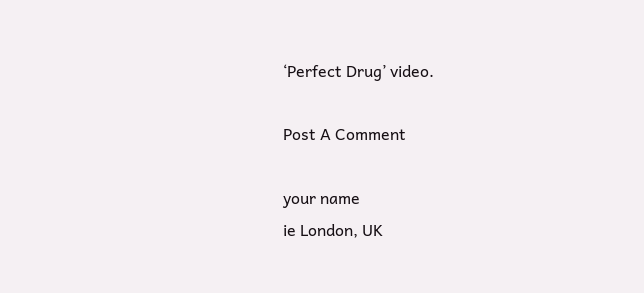‘Perfect Drug’ video.

Post A Comment

your name
ie London, UK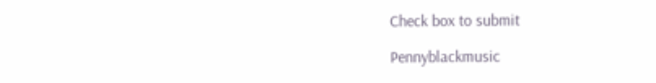Check box to submit

Pennyblackmusic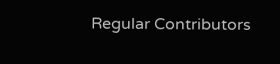Regular Contributors